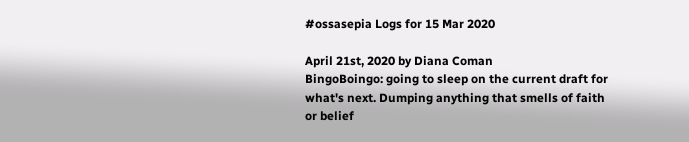#ossasepia Logs for 15 Mar 2020

April 21st, 2020 by Diana Coman
BingoBoingo: going to sleep on the current draft for what's next. Dumping anything that smells of faith or belief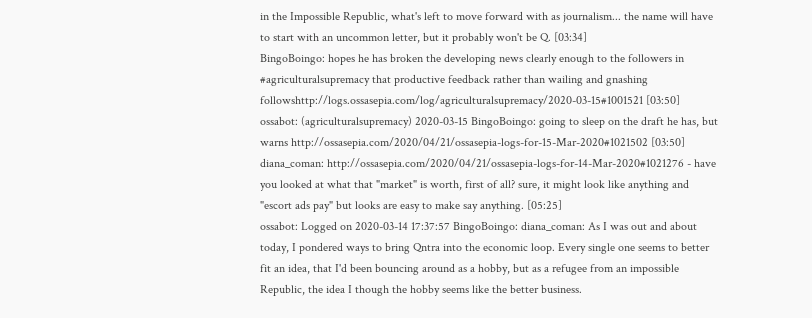in the Impossible Republic, what's left to move forward with as journalism... the name will have to start with an uncommon letter, but it probably won't be Q. [03:34]
BingoBoingo: hopes he has broken the developing news clearly enough to the followers in #agriculturalsupremacy that productive feedback rather than wailing and gnashing followshttp://logs.ossasepia.com/log/agriculturalsupremacy/2020-03-15#1001521 [03:50]
ossabot: (agriculturalsupremacy) 2020-03-15 BingoBoingo: going to sleep on the draft he has, but warns http://ossasepia.com/2020/04/21/ossasepia-logs-for-15-Mar-2020#1021502 [03:50]
diana_coman: http://ossasepia.com/2020/04/21/ossasepia-logs-for-14-Mar-2020#1021276 - have you looked at what that "market" is worth, first of all? sure, it might look like anything and "escort ads pay" but looks are easy to make say anything. [05:25]
ossabot: Logged on 2020-03-14 17:37:57 BingoBoingo: diana_coman: As I was out and about today, I pondered ways to bring Qntra into the economic loop. Every single one seems to better fit an idea, that I'd been bouncing around as a hobby, but as a refugee from an impossible Republic, the idea I though the hobby seems like the better business.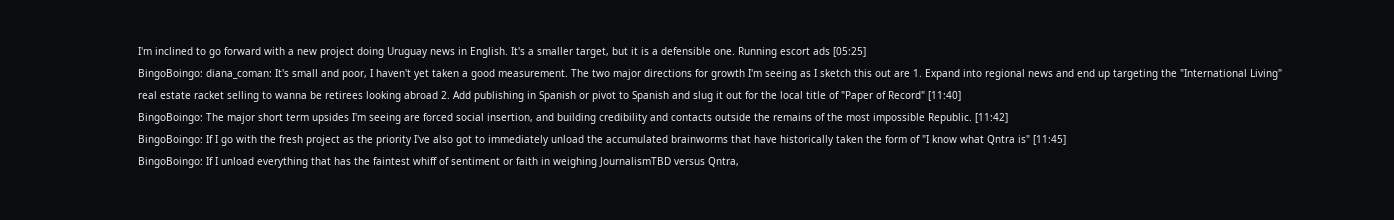I'm inclined to go forward with a new project doing Uruguay news in English. It's a smaller target, but it is a defensible one. Running escort ads [05:25]
BingoBoingo: diana_coman: It's small and poor, I haven't yet taken a good measurement. The two major directions for growth I'm seeing as I sketch this out are 1. Expand into regional news and end up targeting the "International Living" real estate racket selling to wanna be retirees looking abroad 2. Add publishing in Spanish or pivot to Spanish and slug it out for the local title of "Paper of Record" [11:40]
BingoBoingo: The major short term upsides I'm seeing are forced social insertion, and building credibility and contacts outside the remains of the most impossible Republic. [11:42]
BingoBoingo: If I go with the fresh project as the priority I've also got to immediately unload the accumulated brainworms that have historically taken the form of "I know what Qntra is" [11:45]
BingoBoingo: If I unload everything that has the faintest whiff of sentiment or faith in weighing JournalismTBD versus Qntra,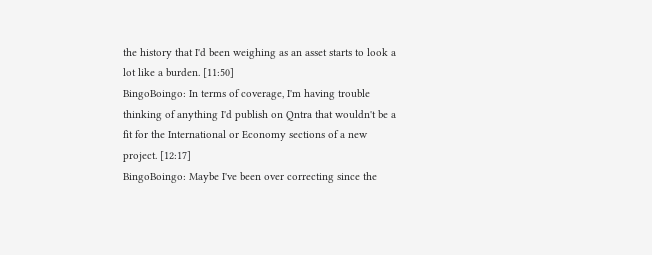the history that I'd been weighing as an asset starts to look a lot like a burden. [11:50]
BingoBoingo: In terms of coverage, I'm having trouble thinking of anything I'd publish on Qntra that wouldn't be a fit for the International or Economy sections of a new project. [12:17]
BingoBoingo: Maybe I've been over correcting since the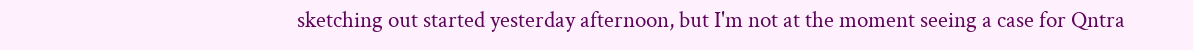sketching out started yesterday afternoon, but I'm not at the moment seeing a case for Qntra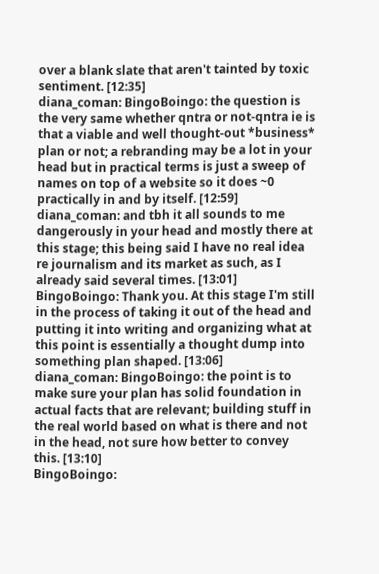over a blank slate that aren't tainted by toxic sentiment. [12:35]
diana_coman: BingoBoingo: the question is the very same whether qntra or not-qntra ie is that a viable and well thought-out *business* plan or not; a rebranding may be a lot in your head but in practical terms is just a sweep of names on top of a website so it does ~0 practically in and by itself. [12:59]
diana_coman: and tbh it all sounds to me dangerously in your head and mostly there at this stage; this being said I have no real idea re journalism and its market as such, as I already said several times. [13:01]
BingoBoingo: Thank you. At this stage I'm still in the process of taking it out of the head and putting it into writing and organizing what at this point is essentially a thought dump into something plan shaped. [13:06]
diana_coman: BingoBoingo: the point is to make sure your plan has solid foundation in actual facts that are relevant; building stuff in the real world based on what is there and not in the head, not sure how better to convey this. [13:10]
BingoBoingo: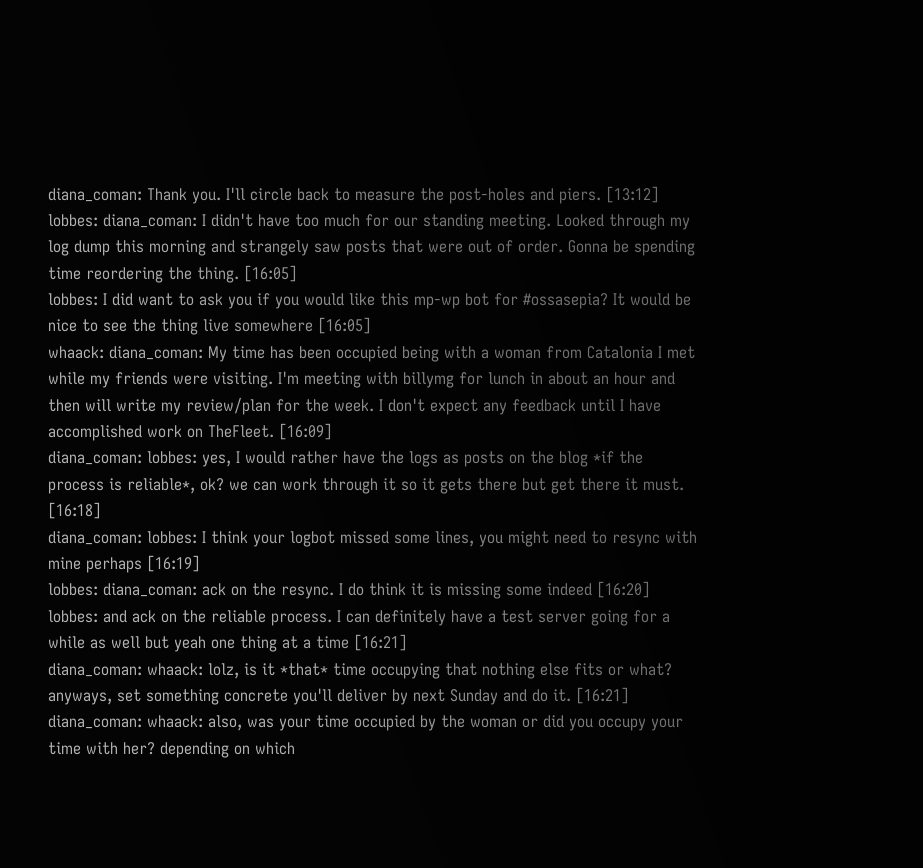diana_coman: Thank you. I'll circle back to measure the post-holes and piers. [13:12]
lobbes: diana_coman: I didn't have too much for our standing meeting. Looked through my log dump this morning and strangely saw posts that were out of order. Gonna be spending time reordering the thing. [16:05]
lobbes: I did want to ask you if you would like this mp-wp bot for #ossasepia? It would be nice to see the thing live somewhere [16:05]
whaack: diana_coman: My time has been occupied being with a woman from Catalonia I met while my friends were visiting. I'm meeting with billymg for lunch in about an hour and then will write my review/plan for the week. I don't expect any feedback until I have accomplished work on TheFleet. [16:09]
diana_coman: lobbes: yes, I would rather have the logs as posts on the blog *if the process is reliable*, ok? we can work through it so it gets there but get there it must. [16:18]
diana_coman: lobbes: I think your logbot missed some lines, you might need to resync with mine perhaps [16:19]
lobbes: diana_coman: ack on the resync. I do think it is missing some indeed [16:20]
lobbes: and ack on the reliable process. I can definitely have a test server going for a while as well but yeah one thing at a time [16:21]
diana_coman: whaack: lolz, is it *that* time occupying that nothing else fits or what? anyways, set something concrete you'll deliver by next Sunday and do it. [16:21]
diana_coman: whaack: also, was your time occupied by the woman or did you occupy your time with her? depending on which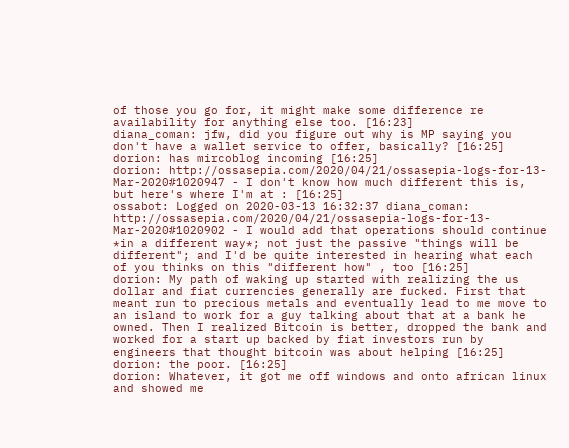of those you go for, it might make some difference re availability for anything else too. [16:23]
diana_coman: jfw, did you figure out why is MP saying you don't have a wallet service to offer, basically? [16:25]
dorion: has mircoblog incoming [16:25]
dorion: http://ossasepia.com/2020/04/21/ossasepia-logs-for-13-Mar-2020#1020947 - I don't know how much different this is, but here's where I'm at : [16:25]
ossabot: Logged on 2020-03-13 16:32:37 diana_coman: http://ossasepia.com/2020/04/21/ossasepia-logs-for-13-Mar-2020#1020902 - I would add that operations should continue *in a different way*; not just the passive "things will be different"; and I'd be quite interested in hearing what each of you thinks on this "different how" , too [16:25]
dorion: My path of waking up started with realizing the us dollar and fiat currencies generally are fucked. First that meant run to precious metals and eventually lead to me move to an island to work for a guy talking about that at a bank he owned. Then I realized Bitcoin is better, dropped the bank and worked for a start up backed by fiat investors run by engineers that thought bitcoin was about helping [16:25]
dorion: the poor. [16:25]
dorion: Whatever, it got me off windows and onto african linux and showed me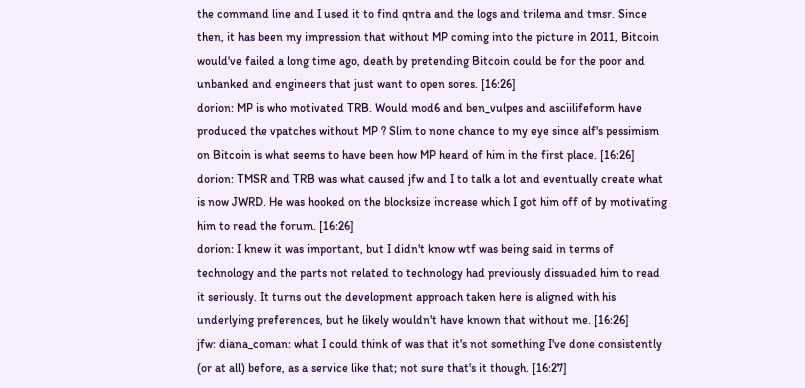the command line and I used it to find qntra and the logs and trilema and tmsr. Since then, it has been my impression that without MP coming into the picture in 2011, Bitcoin would've failed a long time ago, death by pretending Bitcoin could be for the poor and unbanked and engineers that just want to open sores. [16:26]
dorion: MP is who motivated TRB. Would mod6 and ben_vulpes and asciilifeform have produced the vpatches without MP ? Slim to none chance to my eye since alf's pessimism on Bitcoin is what seems to have been how MP heard of him in the first place. [16:26]
dorion: TMSR and TRB was what caused jfw and I to talk a lot and eventually create what is now JWRD. He was hooked on the blocksize increase which I got him off of by motivating him to read the forum. [16:26]
dorion: I knew it was important, but I didn't know wtf was being said in terms of technology and the parts not related to technology had previously dissuaded him to read it seriously. It turns out the development approach taken here is aligned with his underlying preferences, but he likely wouldn't have known that without me. [16:26]
jfw: diana_coman: what I could think of was that it's not something I've done consistently (or at all) before, as a service like that; not sure that's it though. [16:27]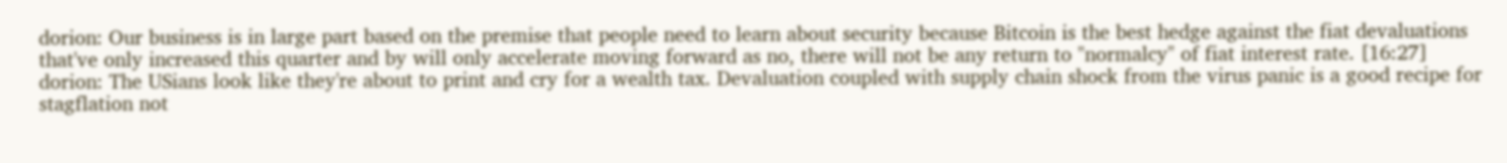dorion: Our business is in large part based on the premise that people need to learn about security because Bitcoin is the best hedge against the fiat devaluations that've only increased this quarter and by will only accelerate moving forward as no, there will not be any return to "normalcy" of fiat interest rate. [16:27]
dorion: The USians look like they're about to print and cry for a wealth tax. Devaluation coupled with supply chain shock from the virus panic is a good recipe for stagflation not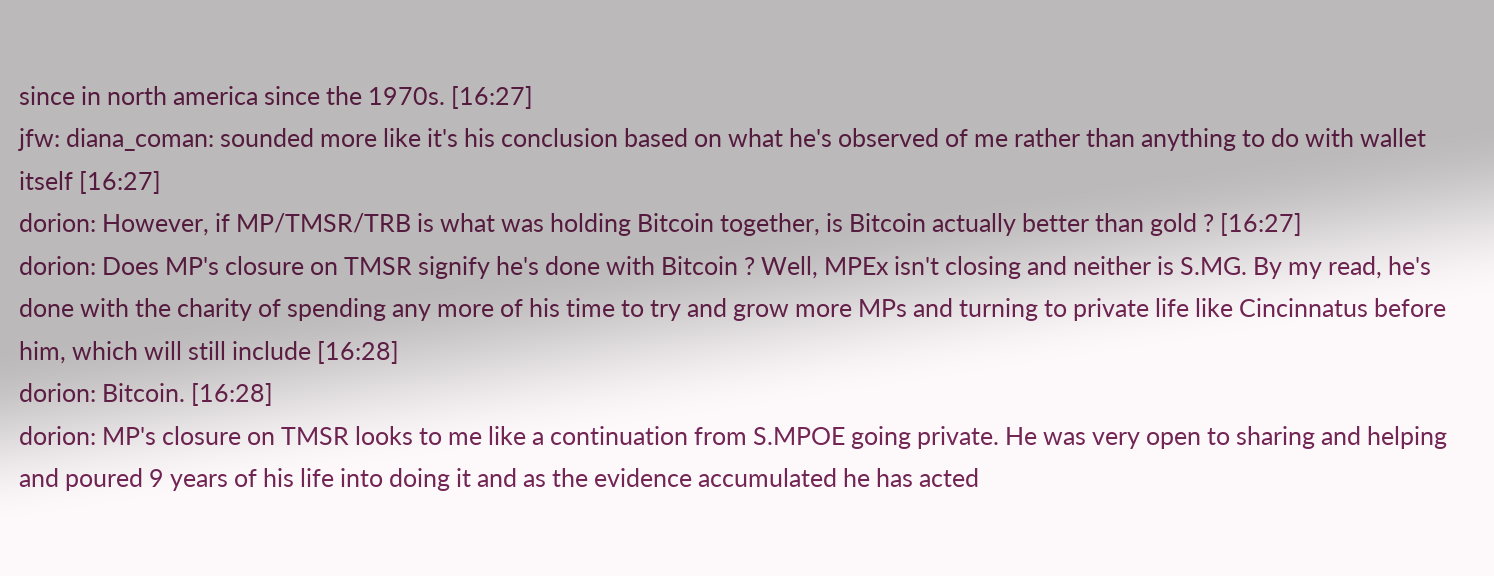since in north america since the 1970s. [16:27]
jfw: diana_coman: sounded more like it's his conclusion based on what he's observed of me rather than anything to do with wallet itself [16:27]
dorion: However, if MP/TMSR/TRB is what was holding Bitcoin together, is Bitcoin actually better than gold ? [16:27]
dorion: Does MP's closure on TMSR signify he's done with Bitcoin ? Well, MPEx isn't closing and neither is S.MG. By my read, he's done with the charity of spending any more of his time to try and grow more MPs and turning to private life like Cincinnatus before him, which will still include [16:28]
dorion: Bitcoin. [16:28]
dorion: MP's closure on TMSR looks to me like a continuation from S.MPOE going private. He was very open to sharing and helping and poured 9 years of his life into doing it and as the evidence accumulated he has acted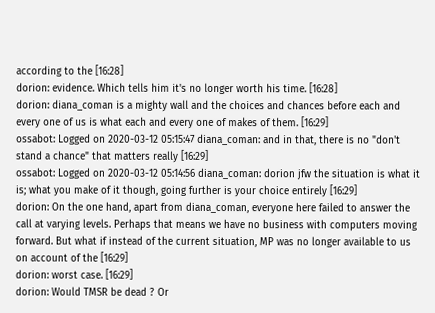according to the [16:28]
dorion: evidence. Which tells him it's no longer worth his time. [16:28]
dorion: diana_coman is a mighty wall and the choices and chances before each and every one of us is what each and every one of makes of them. [16:29]
ossabot: Logged on 2020-03-12 05:15:47 diana_coman: and in that, there is no "don't stand a chance" that matters really [16:29]
ossabot: Logged on 2020-03-12 05:14:56 diana_coman: dorion jfw the situation is what it is; what you make of it though, going further is your choice entirely [16:29]
dorion: On the one hand, apart from diana_coman, everyone here failed to answer the call at varying levels. Perhaps that means we have no business with computers moving forward. But what if instead of the current situation, MP was no longer available to us on account of the [16:29]
dorion: worst case. [16:29]
dorion: Would TMSR be dead ? Or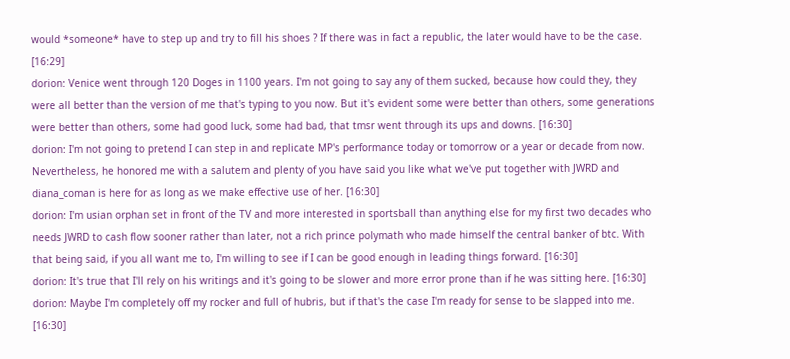would *someone* have to step up and try to fill his shoes ? If there was in fact a republic, the later would have to be the case. [16:29]
dorion: Venice went through 120 Doges in 1100 years. I'm not going to say any of them sucked, because how could they, they were all better than the version of me that's typing to you now. But it's evident some were better than others, some generations were better than others, some had good luck, some had bad, that tmsr went through its ups and downs. [16:30]
dorion: I'm not going to pretend I can step in and replicate MP's performance today or tomorrow or a year or decade from now. Nevertheless, he honored me with a salutem and plenty of you have said you like what we've put together with JWRD and diana_coman is here for as long as we make effective use of her. [16:30]
dorion: I'm usian orphan set in front of the TV and more interested in sportsball than anything else for my first two decades who needs JWRD to cash flow sooner rather than later, not a rich prince polymath who made himself the central banker of btc. With that being said, if you all want me to, I'm willing to see if I can be good enough in leading things forward. [16:30]
dorion: It's true that I'll rely on his writings and it's going to be slower and more error prone than if he was sitting here. [16:30]
dorion: Maybe I'm completely off my rocker and full of hubris, but if that's the case I'm ready for sense to be slapped into me. [16:30]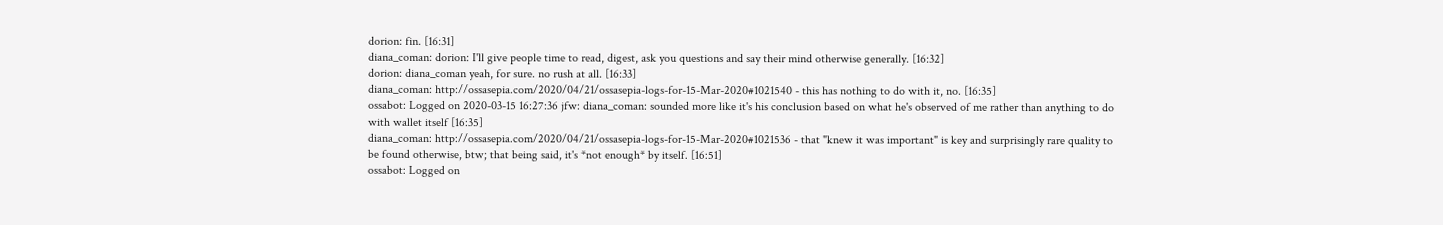dorion: fin. [16:31]
diana_coman: dorion: I'll give people time to read, digest, ask you questions and say their mind otherwise generally. [16:32]
dorion: diana_coman yeah, for sure. no rush at all. [16:33]
diana_coman: http://ossasepia.com/2020/04/21/ossasepia-logs-for-15-Mar-2020#1021540 - this has nothing to do with it, no. [16:35]
ossabot: Logged on 2020-03-15 16:27:36 jfw: diana_coman: sounded more like it's his conclusion based on what he's observed of me rather than anything to do with wallet itself [16:35]
diana_coman: http://ossasepia.com/2020/04/21/ossasepia-logs-for-15-Mar-2020#1021536 - that "knew it was important" is key and surprisingly rare quality to be found otherwise, btw; that being said, it's *not enough* by itself. [16:51]
ossabot: Logged on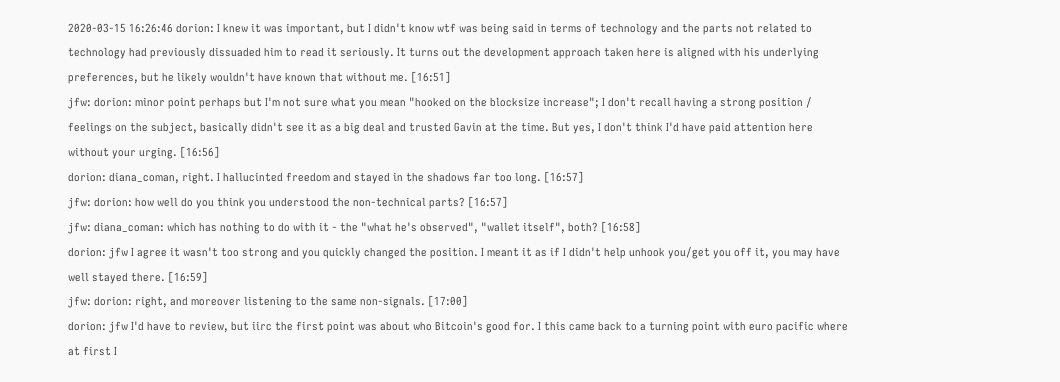2020-03-15 16:26:46 dorion: I knew it was important, but I didn't know wtf was being said in terms of technology and the parts not related to technology had previously dissuaded him to read it seriously. It turns out the development approach taken here is aligned with his underlying preferences, but he likely wouldn't have known that without me. [16:51]
jfw: dorion: minor point perhaps but I'm not sure what you mean "hooked on the blocksize increase"; I don't recall having a strong position / feelings on the subject, basically didn't see it as a big deal and trusted Gavin at the time. But yes, I don't think I'd have paid attention here without your urging. [16:56]
dorion: diana_coman, right. I hallucinted freedom and stayed in the shadows far too long. [16:57]
jfw: dorion: how well do you think you understood the non-technical parts? [16:57]
jfw: diana_coman: which has nothing to do with it - the "what he's observed", "wallet itself", both? [16:58]
dorion: jfw I agree it wasn't too strong and you quickly changed the position. I meant it as if I didn't help unhook you/get you off it, you may have well stayed there. [16:59]
jfw: dorion: right, and moreover listening to the same non-signals. [17:00]
dorion: jfw I'd have to review, but iirc the first point was about who Bitcoin's good for. I this came back to a turning point with euro pacific where at first I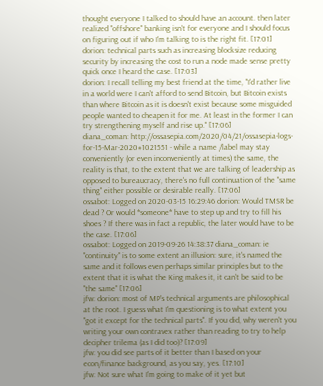thought everyone I talked to should have an account. then later realized "offshore" banking isn't for everyone and I should focus on figuring out if who I'm talking to is the right fit. [17:01]
dorion: technical parts such as increasing blocksize reducing security by increasing the cost to run a node made sense pretty quick once I heard the case. [17:03]
dorion: I recall telling my best friend at the time, "I'd rather live in a world were I can't afford to send Bitcoin, but Bitcoin exists than where Bitcoin as it is doesn't exist because some misguided people wanted to cheapen it for me. At least in the former I can try strengthening myself and rise up." [17:06]
diana_coman: http://ossasepia.com/2020/04/21/ossasepia-logs-for-15-Mar-2020#1021551 - while a name /label may stay conveniently (or even inconveniently at times) the same, the reality is that, to the extent that we are talking of leadership as opposed to bureaucracy, there's no full continuation of the "same thing" either possible or desirable really. [17:06]
ossabot: Logged on 2020-03-15 16:29:46 dorion: Would TMSR be dead ? Or would *someone* have to step up and try to fill his shoes ? If there was in fact a republic, the later would have to be the case. [17:06]
ossabot: Logged on 2019-09-26 14:38:37 diana_coman: ie "continuity" is to some extent an illusion: sure, it's named the same and it follows even perhaps similar principles but to the extent that it is what the King makes it, it can't be said to be "the same" [17:06]
jfw: dorion: most of MP's technical arguments are philosophical at the root. I guess what I'm questioning is to what extent you "got it except for the technical parts". If you did, why weren't you writing your own contravex rather than reading to try to help decipher trilema (as I did too)? [17:09]
jfw: you did see parts of it better than I based on your econ/finance background, as you say, yes. [17:10]
jfw: Not sure what I'm going to make of it yet but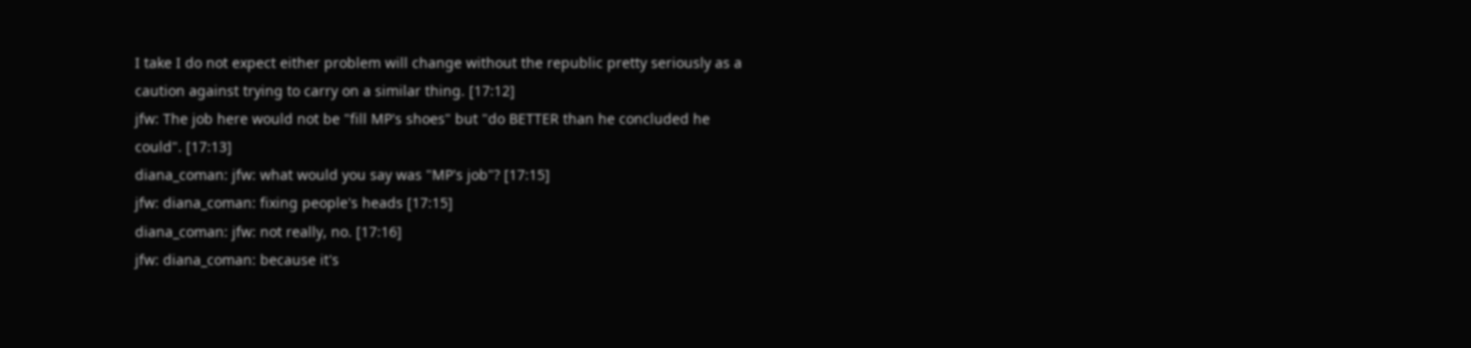I take I do not expect either problem will change without the republic pretty seriously as a caution against trying to carry on a similar thing. [17:12]
jfw: The job here would not be "fill MP's shoes" but "do BETTER than he concluded he could". [17:13]
diana_coman: jfw: what would you say was "MP's job"? [17:15]
jfw: diana_coman: fixing people's heads [17:15]
diana_coman: jfw: not really, no. [17:16]
jfw: diana_coman: because it's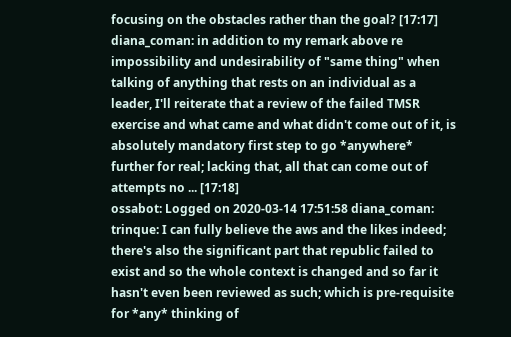focusing on the obstacles rather than the goal? [17:17]
diana_coman: in addition to my remark above re impossibility and undesirability of "same thing" when talking of anything that rests on an individual as a leader, I'll reiterate that a review of the failed TMSR exercise and what came and what didn't come out of it, is absolutely mandatory first step to go *anywhere* further for real; lacking that, all that can come out of attempts no ... [17:18]
ossabot: Logged on 2020-03-14 17:51:58 diana_coman: trinque: I can fully believe the aws and the likes indeed; there's also the significant part that republic failed to exist and so the whole context is changed and so far it hasn't even been reviewed as such; which is pre-requisite for *any* thinking of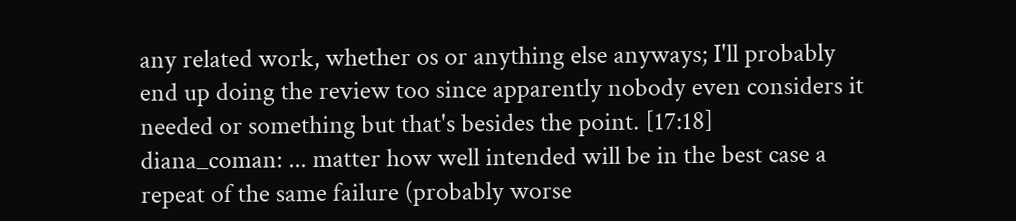any related work, whether os or anything else anyways; I'll probably end up doing the review too since apparently nobody even considers it needed or something but that's besides the point. [17:18]
diana_coman: ... matter how well intended will be in the best case a repeat of the same failure (probably worse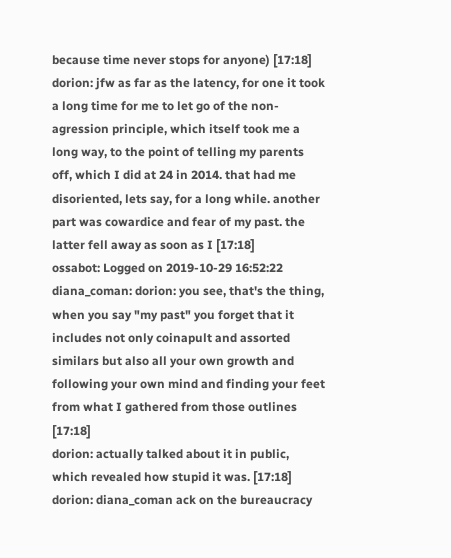because time never stops for anyone) [17:18]
dorion: jfw as far as the latency, for one it took a long time for me to let go of the non-agression principle, which itself took me a long way, to the point of telling my parents off, which I did at 24 in 2014. that had me disoriented, lets say, for a long while. another part was cowardice and fear of my past. the latter fell away as soon as I [17:18]
ossabot: Logged on 2019-10-29 16:52:22 diana_coman: dorion: you see, that's the thing, when you say "my past" you forget that it includes not only coinapult and assorted similars but also all your own growth and following your own mind and finding your feet from what I gathered from those outlines [17:18]
dorion: actually talked about it in public, which revealed how stupid it was. [17:18]
dorion: diana_coman ack on the bureaucracy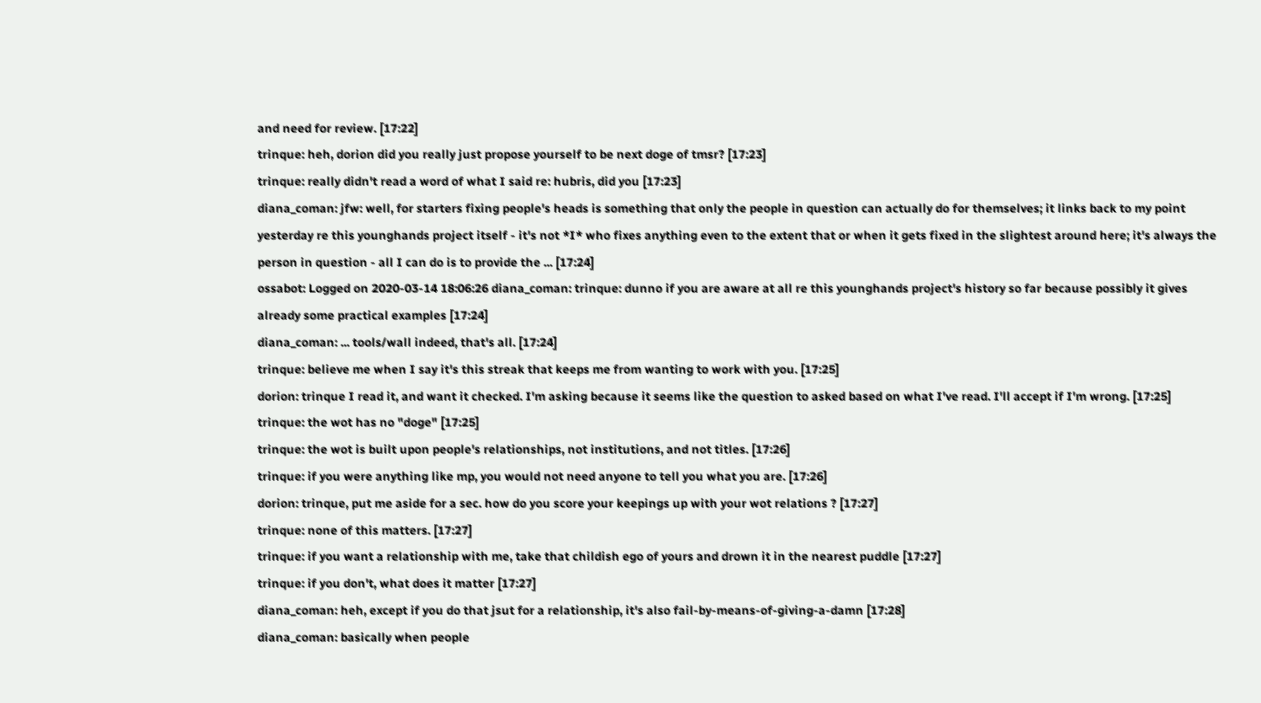and need for review. [17:22]
trinque: heh, dorion did you really just propose yourself to be next doge of tmsr? [17:23]
trinque: really didn't read a word of what I said re: hubris, did you [17:23]
diana_coman: jfw: well, for starters fixing people's heads is something that only the people in question can actually do for themselves; it links back to my point yesterday re this younghands project itself - it's not *I* who fixes anything even to the extent that or when it gets fixed in the slightest around here; it's always the person in question - all I can do is to provide the ... [17:24]
ossabot: Logged on 2020-03-14 18:06:26 diana_coman: trinque: dunno if you are aware at all re this younghands project's history so far because possibly it gives already some practical examples [17:24]
diana_coman: ... tools/wall indeed, that's all. [17:24]
trinque: believe me when I say it's this streak that keeps me from wanting to work with you. [17:25]
dorion: trinque I read it, and want it checked. I'm asking because it seems like the question to asked based on what I've read. I'll accept if I'm wrong. [17:25]
trinque: the wot has no "doge" [17:25]
trinque: the wot is built upon people's relationships, not institutions, and not titles. [17:26]
trinque: if you were anything like mp, you would not need anyone to tell you what you are. [17:26]
dorion: trinque, put me aside for a sec. how do you score your keepings up with your wot relations ? [17:27]
trinque: none of this matters. [17:27]
trinque: if you want a relationship with me, take that childish ego of yours and drown it in the nearest puddle [17:27]
trinque: if you don't, what does it matter [17:27]
diana_coman: heh, except if you do that jsut for a relationship, it's also fail-by-means-of-giving-a-damn [17:28]
diana_coman: basically when people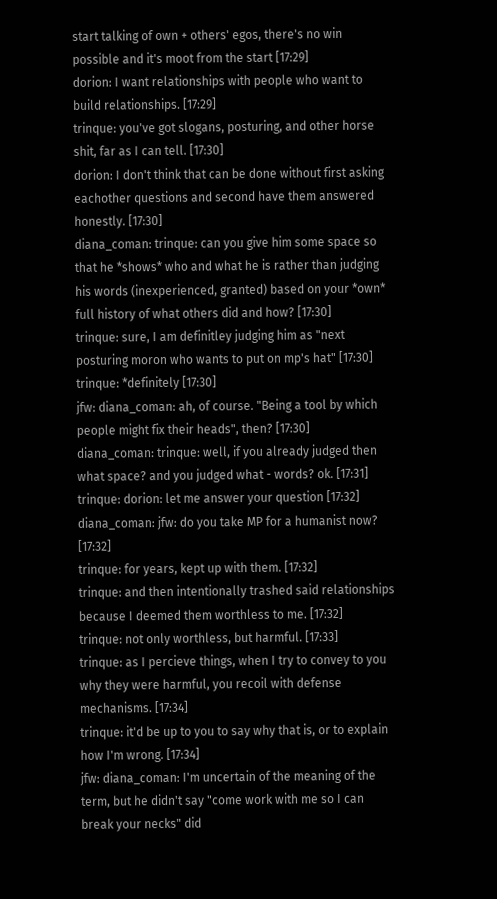start talking of own + others' egos, there's no win possible and it's moot from the start [17:29]
dorion: I want relationships with people who want to build relationships. [17:29]
trinque: you've got slogans, posturing, and other horse shit, far as I can tell. [17:30]
dorion: I don't think that can be done without first asking eachother questions and second have them answered honestly. [17:30]
diana_coman: trinque: can you give him some space so that he *shows* who and what he is rather than judging his words (inexperienced, granted) based on your *own* full history of what others did and how? [17:30]
trinque: sure, I am definitley judging him as "next posturing moron who wants to put on mp's hat" [17:30]
trinque: *definitely [17:30]
jfw: diana_coman: ah, of course. "Being a tool by which people might fix their heads", then? [17:30]
diana_coman: trinque: well, if you already judged then what space? and you judged what - words? ok. [17:31]
trinque: dorion: let me answer your question [17:32]
diana_coman: jfw: do you take MP for a humanist now? [17:32]
trinque: for years, kept up with them. [17:32]
trinque: and then intentionally trashed said relationships because I deemed them worthless to me. [17:32]
trinque: not only worthless, but harmful. [17:33]
trinque: as I percieve things, when I try to convey to you why they were harmful, you recoil with defense mechanisms. [17:34]
trinque: it'd be up to you to say why that is, or to explain how I'm wrong. [17:34]
jfw: diana_coman: I'm uncertain of the meaning of the term, but he didn't say "come work with me so I can break your necks" did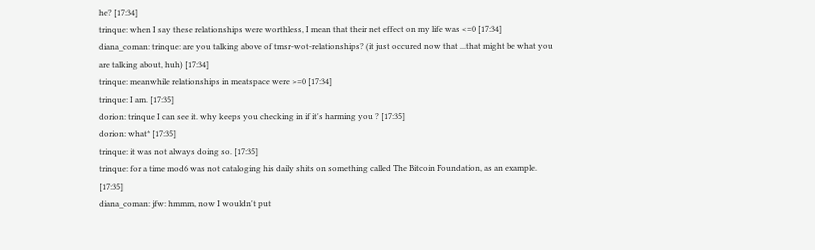he? [17:34]
trinque: when I say these relationships were worthless, I mean that their net effect on my life was <=0 [17:34]
diana_coman: trinque: are you talking above of tmsr-wot-relationships? (it just occured now that ...that might be what you are talking about, huh) [17:34]
trinque: meanwhile relationships in meatspace were >=0 [17:34]
trinque: I am. [17:35]
dorion: trinque I can see it. why keeps you checking in if it's harming you ? [17:35]
dorion: what* [17:35]
trinque: it was not always doing so. [17:35]
trinque: for a time mod6 was not cataloging his daily shits on something called The Bitcoin Foundation, as an example. [17:35]
diana_coman: jfw: hmmm, now I wouldn't put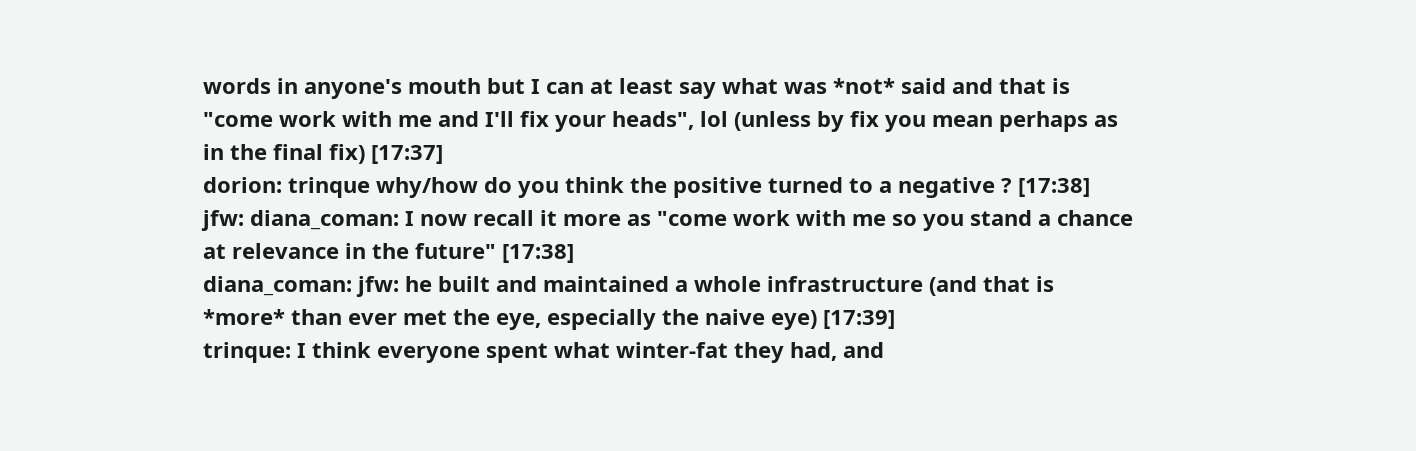words in anyone's mouth but I can at least say what was *not* said and that is "come work with me and I'll fix your heads", lol (unless by fix you mean perhaps as in the final fix) [17:37]
dorion: trinque why/how do you think the positive turned to a negative ? [17:38]
jfw: diana_coman: I now recall it more as "come work with me so you stand a chance at relevance in the future" [17:38]
diana_coman: jfw: he built and maintained a whole infrastructure (and that is *more* than ever met the eye, especially the naive eye) [17:39]
trinque: I think everyone spent what winter-fat they had, and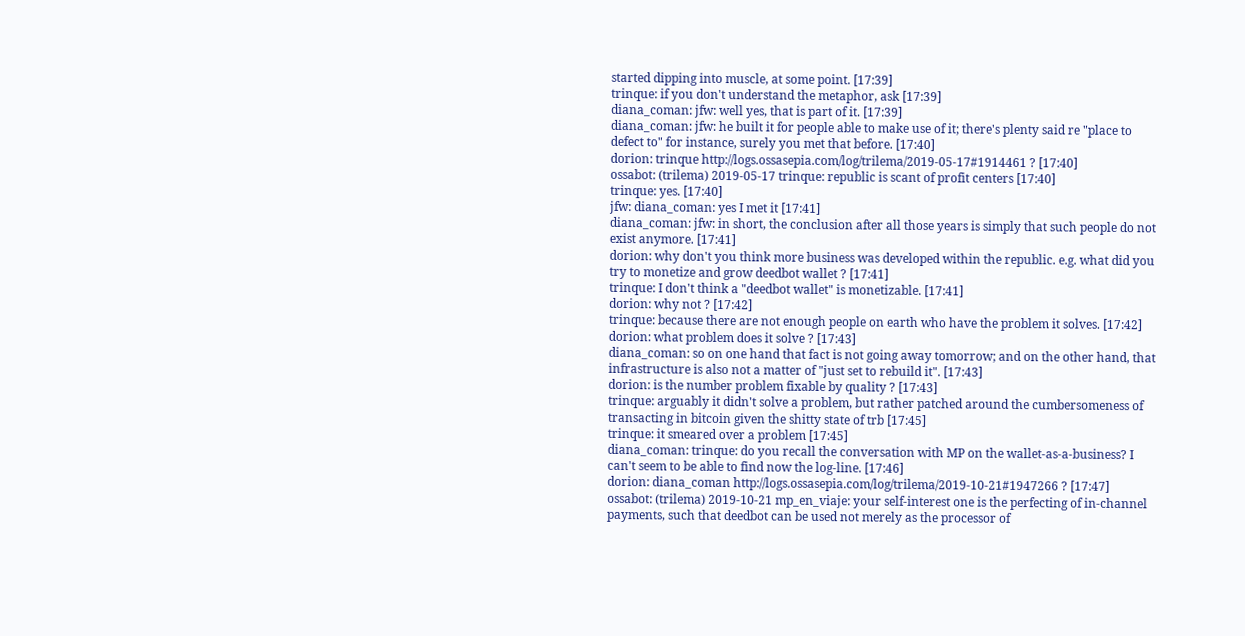started dipping into muscle, at some point. [17:39]
trinque: if you don't understand the metaphor, ask [17:39]
diana_coman: jfw: well yes, that is part of it. [17:39]
diana_coman: jfw: he built it for people able to make use of it; there's plenty said re "place to defect to" for instance, surely you met that before. [17:40]
dorion: trinque http://logs.ossasepia.com/log/trilema/2019-05-17#1914461 ? [17:40]
ossabot: (trilema) 2019-05-17 trinque: republic is scant of profit centers [17:40]
trinque: yes. [17:40]
jfw: diana_coman: yes I met it [17:41]
diana_coman: jfw: in short, the conclusion after all those years is simply that such people do not exist anymore. [17:41]
dorion: why don't you think more business was developed within the republic. e.g. what did you try to monetize and grow deedbot wallet ? [17:41]
trinque: I don't think a "deedbot wallet" is monetizable. [17:41]
dorion: why not ? [17:42]
trinque: because there are not enough people on earth who have the problem it solves. [17:42]
dorion: what problem does it solve ? [17:43]
diana_coman: so on one hand that fact is not going away tomorrow; and on the other hand, that infrastructure is also not a matter of "just set to rebuild it". [17:43]
dorion: is the number problem fixable by quality ? [17:43]
trinque: arguably it didn't solve a problem, but rather patched around the cumbersomeness of transacting in bitcoin given the shitty state of trb [17:45]
trinque: it smeared over a problem [17:45]
diana_coman: trinque: do you recall the conversation with MP on the wallet-as-a-business? I can't seem to be able to find now the log-line. [17:46]
dorion: diana_coman http://logs.ossasepia.com/log/trilema/2019-10-21#1947266 ? [17:47]
ossabot: (trilema) 2019-10-21 mp_en_viaje: your self-interest one is the perfecting of in-channel payments, such that deedbot can be used not merely as the processor of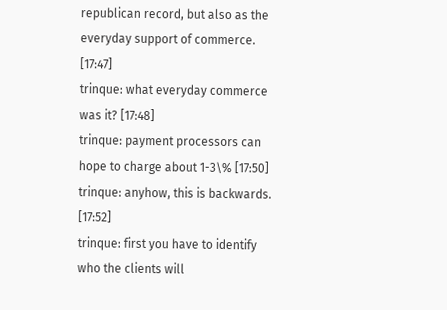republican record, but also as the everyday support of commerce. [17:47]
trinque: what everyday commerce was it? [17:48]
trinque: payment processors can hope to charge about 1-3\% [17:50]
trinque: anyhow, this is backwards. [17:52]
trinque: first you have to identify who the clients will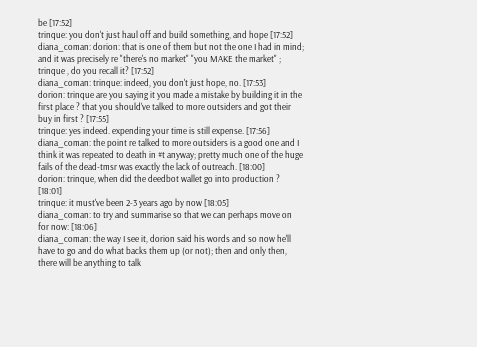be [17:52]
trinque: you don't just haul off and build something, and hope [17:52]
diana_coman: dorion: that is one of them but not the one I had in mind; and it was precisely re "there's no market" "you MAKE the market" ; trinque , do you recall it? [17:52]
diana_coman: trinque: indeed, you don't just hope, no. [17:53]
dorion: trinque are you saying it you made a mistake by building it in the first place ? that you should've talked to more outsiders and got their buy in first ? [17:55]
trinque: yes indeed. expending your time is still expense. [17:56]
diana_coman: the point re talked to more outsiders is a good one and I think it was repeated to death in #t anyway; pretty much one of the huge fails of the dead-tmsr was exactly the lack of outreach. [18:00]
dorion: trinque, when did the deedbot wallet go into production ? [18:01]
trinque: it must've been 2-3 years ago by now [18:05]
diana_coman: to try and summarise so that we can perhaps move on for now: [18:06]
diana_coman: the way I see it, dorion said his words and so now he'll have to go and do what backs them up (or not); then and only then, there will be anything to talk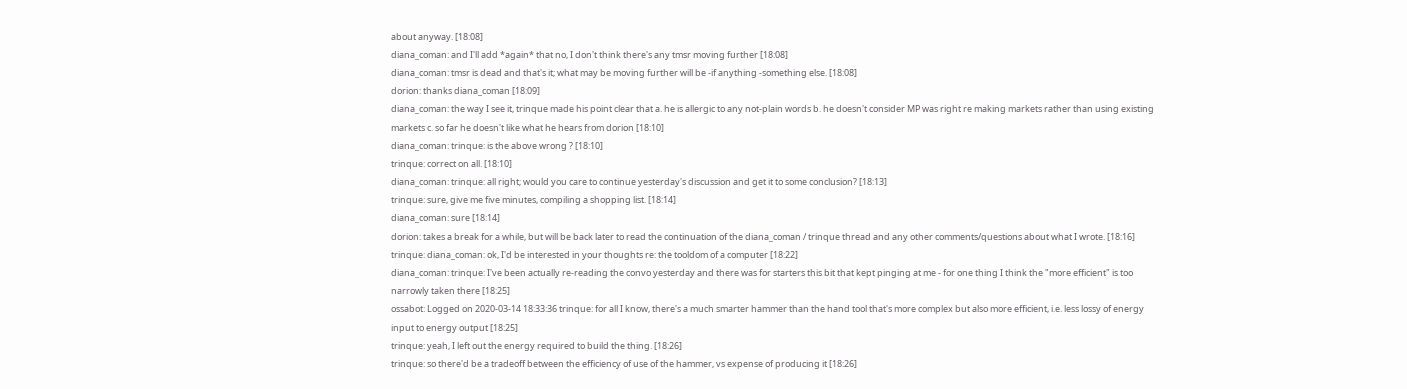about anyway. [18:08]
diana_coman: and I'll add *again* that no, I don't think there's any tmsr moving further [18:08]
diana_coman: tmsr is dead and that's it; what may be moving further will be -if anything -something else. [18:08]
dorion: thanks diana_coman [18:09]
diana_coman: the way I see it, trinque made his point clear that a. he is allergic to any not-plain words b. he doesn't consider MP was right re making markets rather than using existing markets c. so far he doesn't like what he hears from dorion [18:10]
diana_coman: trinque: is the above wrong ? [18:10]
trinque: correct on all. [18:10]
diana_coman: trinque: all right; would you care to continue yesterday's discussion and get it to some conclusion? [18:13]
trinque: sure, give me five minutes, compiling a shopping list. [18:14]
diana_coman: sure [18:14]
dorion: takes a break for a while, but will be back later to read the continuation of the diana_coman / trinque thread and any other comments/questions about what I wrote. [18:16]
trinque: diana_coman: ok, I'd be interested in your thoughts re: the tooldom of a computer [18:22]
diana_coman: trinque: I've been actually re-reading the convo yesterday and there was for starters this bit that kept pinging at me - for one thing I think the "more efficient" is too narrowly taken there [18:25]
ossabot: Logged on 2020-03-14 18:33:36 trinque: for all I know, there's a much smarter hammer than the hand tool that's more complex but also more efficient, i.e. less lossy of energy input to energy output [18:25]
trinque: yeah, I left out the energy required to build the thing. [18:26]
trinque: so there'd be a tradeoff between the efficiency of use of the hammer, vs expense of producing it [18:26]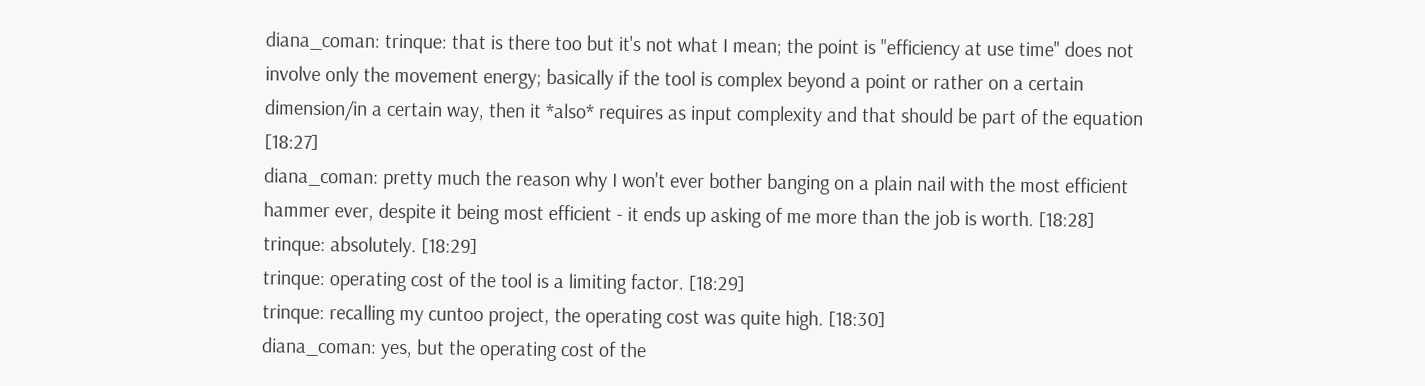diana_coman: trinque: that is there too but it's not what I mean; the point is "efficiency at use time" does not involve only the movement energy; basically if the tool is complex beyond a point or rather on a certain dimension/in a certain way, then it *also* requires as input complexity and that should be part of the equation [18:27]
diana_coman: pretty much the reason why I won't ever bother banging on a plain nail with the most efficient hammer ever, despite it being most efficient - it ends up asking of me more than the job is worth. [18:28]
trinque: absolutely. [18:29]
trinque: operating cost of the tool is a limiting factor. [18:29]
trinque: recalling my cuntoo project, the operating cost was quite high. [18:30]
diana_coman: yes, but the operating cost of the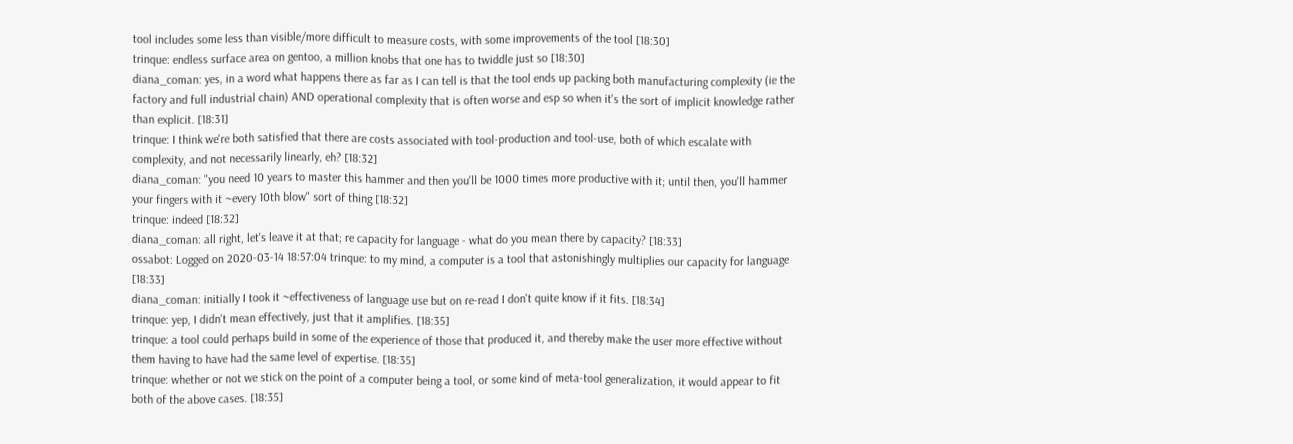tool includes some less than visible/more difficult to measure costs, with some improvements of the tool [18:30]
trinque: endless surface area on gentoo, a million knobs that one has to twiddle just so [18:30]
diana_coman: yes, in a word what happens there as far as I can tell is that the tool ends up packing both manufacturing complexity (ie the factory and full industrial chain) AND operational complexity that is often worse and esp so when it's the sort of implicit knowledge rather than explicit. [18:31]
trinque: I think we're both satisfied that there are costs associated with tool-production and tool-use, both of which escalate with complexity, and not necessarily linearly, eh? [18:32]
diana_coman: "you need 10 years to master this hammer and then you'll be 1000 times more productive with it; until then, you'll hammer your fingers with it ~every 10th blow" sort of thing [18:32]
trinque: indeed [18:32]
diana_coman: all right, let's leave it at that; re capacity for language - what do you mean there by capacity? [18:33]
ossabot: Logged on 2020-03-14 18:57:04 trinque: to my mind, a computer is a tool that astonishingly multiplies our capacity for language [18:33]
diana_coman: initially I took it ~effectiveness of language use but on re-read I don't quite know if it fits. [18:34]
trinque: yep, I didn't mean effectively, just that it amplifies. [18:35]
trinque: a tool could perhaps build in some of the experience of those that produced it, and thereby make the user more effective without them having to have had the same level of expertise. [18:35]
trinque: whether or not we stick on the point of a computer being a tool, or some kind of meta-tool generalization, it would appear to fit both of the above cases. [18:35]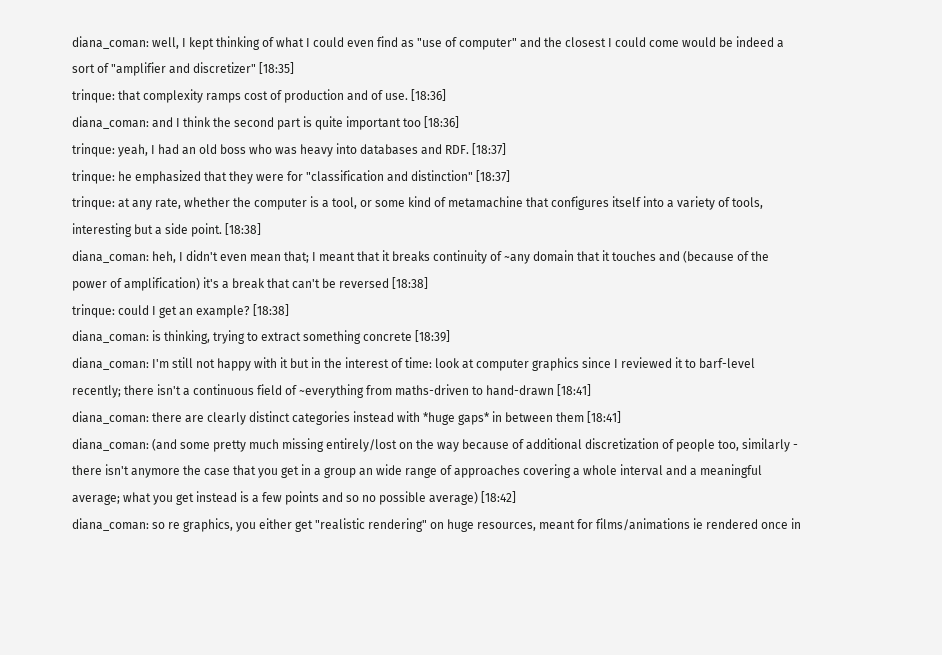diana_coman: well, I kept thinking of what I could even find as "use of computer" and the closest I could come would be indeed a sort of "amplifier and discretizer" [18:35]
trinque: that complexity ramps cost of production and of use. [18:36]
diana_coman: and I think the second part is quite important too [18:36]
trinque: yeah, I had an old boss who was heavy into databases and RDF. [18:37]
trinque: he emphasized that they were for "classification and distinction" [18:37]
trinque: at any rate, whether the computer is a tool, or some kind of metamachine that configures itself into a variety of tools, interesting but a side point. [18:38]
diana_coman: heh, I didn't even mean that; I meant that it breaks continuity of ~any domain that it touches and (because of the power of amplification) it's a break that can't be reversed [18:38]
trinque: could I get an example? [18:38]
diana_coman: is thinking, trying to extract something concrete [18:39]
diana_coman: I'm still not happy with it but in the interest of time: look at computer graphics since I reviewed it to barf-level recently; there isn't a continuous field of ~everything from maths-driven to hand-drawn [18:41]
diana_coman: there are clearly distinct categories instead with *huge gaps* in between them [18:41]
diana_coman: (and some pretty much missing entirely/lost on the way because of additional discretization of people too, similarly - there isn't anymore the case that you get in a group an wide range of approaches covering a whole interval and a meaningful average; what you get instead is a few points and so no possible average) [18:42]
diana_coman: so re graphics, you either get "realistic rendering" on huge resources, meant for films/animations ie rendered once in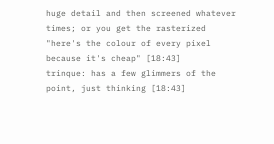huge detail and then screened whatever times; or you get the rasterized "here's the colour of every pixel because it's cheap" [18:43]
trinque: has a few glimmers of the point, just thinking [18:43]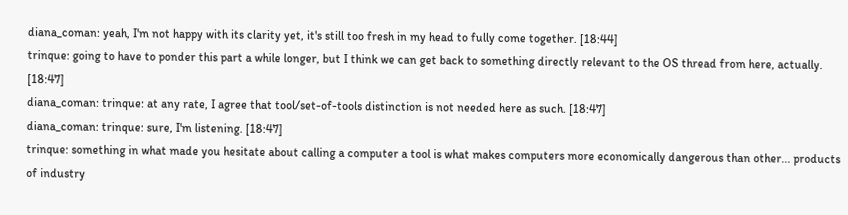diana_coman: yeah, I'm not happy with its clarity yet, it's still too fresh in my head to fully come together. [18:44]
trinque: going to have to ponder this part a while longer, but I think we can get back to something directly relevant to the OS thread from here, actually. [18:47]
diana_coman: trinque: at any rate, I agree that tool/set-of-tools distinction is not needed here as such. [18:47]
diana_coman: trinque: sure, I'm listening. [18:47]
trinque: something in what made you hesitate about calling a computer a tool is what makes computers more economically dangerous than other... products of industry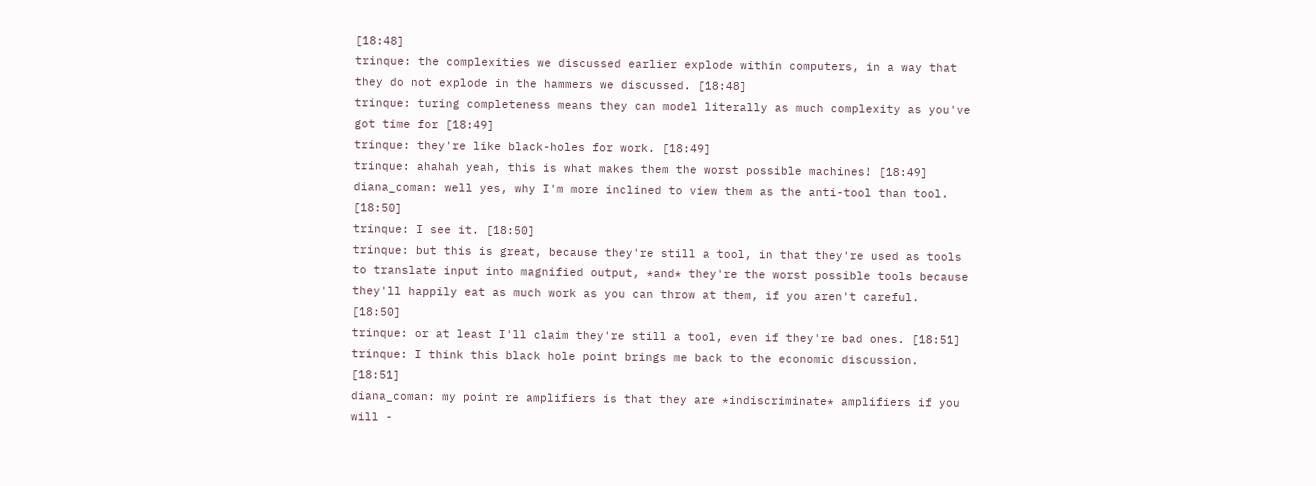[18:48]
trinque: the complexities we discussed earlier explode within computers, in a way that they do not explode in the hammers we discussed. [18:48]
trinque: turing completeness means they can model literally as much complexity as you've got time for [18:49]
trinque: they're like black-holes for work. [18:49]
trinque: ahahah yeah, this is what makes them the worst possible machines! [18:49]
diana_coman: well yes, why I'm more inclined to view them as the anti-tool than tool. [18:50]
trinque: I see it. [18:50]
trinque: but this is great, because they're still a tool, in that they're used as tools to translate input into magnified output, *and* they're the worst possible tools because they'll happily eat as much work as you can throw at them, if you aren't careful. [18:50]
trinque: or at least I'll claim they're still a tool, even if they're bad ones. [18:51]
trinque: I think this black hole point brings me back to the economic discussion. [18:51]
diana_coman: my point re amplifiers is that they are *indiscriminate* amplifiers if you will -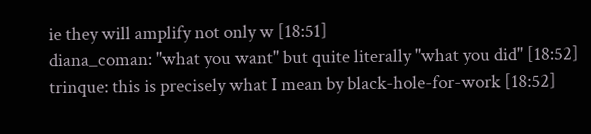ie they will amplify not only w [18:51]
diana_coman: "what you want" but quite literally "what you did" [18:52]
trinque: this is precisely what I mean by black-hole-for-work [18:52]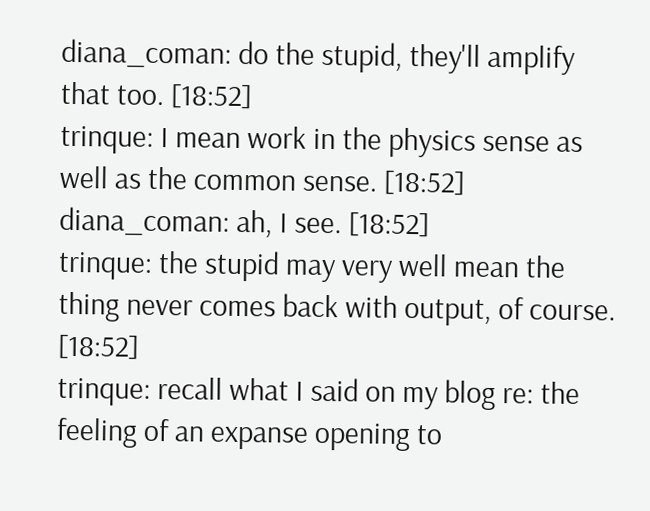diana_coman: do the stupid, they'll amplify that too. [18:52]
trinque: I mean work in the physics sense as well as the common sense. [18:52]
diana_coman: ah, I see. [18:52]
trinque: the stupid may very well mean the thing never comes back with output, of course. [18:52]
trinque: recall what I said on my blog re: the feeling of an expanse opening to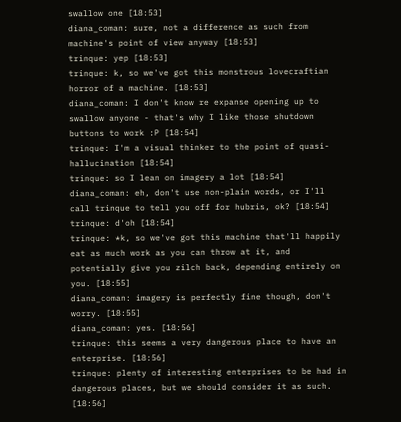swallow one [18:53]
diana_coman: sure, not a difference as such from machine's point of view anyway [18:53]
trinque: yep [18:53]
trinque: k, so we've got this monstrous lovecraftian horror of a machine. [18:53]
diana_coman: I don't know re expanse opening up to swallow anyone - that's why I like those shutdown buttons to work :P [18:54]
trinque: I'm a visual thinker to the point of quasi-hallucination [18:54]
trinque: so I lean on imagery a lot [18:54]
diana_coman: eh, don't use non-plain words, or I'll call trinque to tell you off for hubris, ok? [18:54]
trinque: d'oh [18:54]
trinque: *k, so we've got this machine that'll happily eat as much work as you can throw at it, and potentially give you zilch back, depending entirely on you. [18:55]
diana_coman: imagery is perfectly fine though, don't worry. [18:55]
diana_coman: yes. [18:56]
trinque: this seems a very dangerous place to have an enterprise. [18:56]
trinque: plenty of interesting enterprises to be had in dangerous places, but we should consider it as such. [18:56]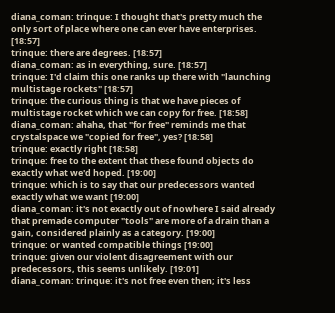diana_coman: trinque: I thought that's pretty much the only sort of place where one can ever have enterprises. [18:57]
trinque: there are degrees. [18:57]
diana_coman: as in everything, sure. [18:57]
trinque: I'd claim this one ranks up there with "launching multistage rockets" [18:57]
trinque: the curious thing is that we have pieces of multistage rocket which we can copy for free. [18:58]
diana_coman: ahaha, that "for free" reminds me that crystalspace we "copied for free", yes? [18:58]
trinque: exactly right [18:58]
trinque: free to the extent that these found objects do exactly what we'd hoped. [19:00]
trinque: which is to say that our predecessors wanted exactly what we want [19:00]
diana_coman: it's not exactly out of nowhere I said already that premade computer "tools" are more of a drain than a gain, considered plainly as a category. [19:00]
trinque: or wanted compatible things [19:00]
trinque: given our violent disagreement with our predecessors, this seems unlikely. [19:01]
diana_coman: trinque: it's not free even then; it's less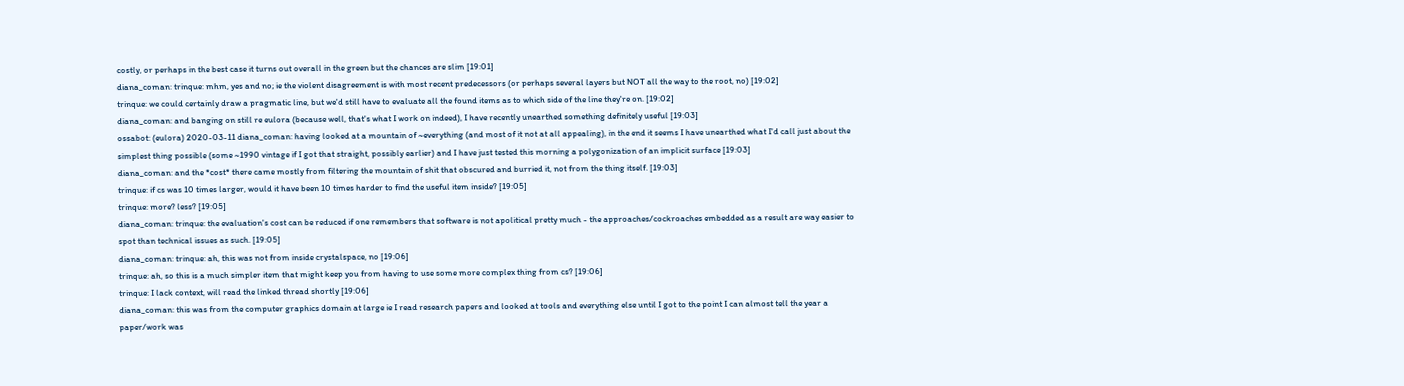costly, or perhaps in the best case it turns out overall in the green but the chances are slim [19:01]
diana_coman: trinque: mhm, yes and no; ie the violent disagreement is with most recent predecessors (or perhaps several layers but NOT all the way to the root, no) [19:02]
trinque: we could certainly draw a pragmatic line, but we'd still have to evaluate all the found items as to which side of the line they're on. [19:02]
diana_coman: and banging on still re eulora (because well, that's what I work on indeed), I have recently unearthed something definitely useful [19:03]
ossabot: (eulora) 2020-03-11 diana_coman: having looked at a mountain of ~everything (and most of it not at all appealing), in the end it seems I have unearthed what I'd call just about the simplest thing possible (some ~1990 vintage if I got that straight, possibly earlier) and I have just tested this morning a polygonization of an implicit surface [19:03]
diana_coman: and the *cost* there came mostly from filtering the mountain of shit that obscured and burried it, not from the thing itself. [19:03]
trinque: if cs was 10 times larger, would it have been 10 times harder to find the useful item inside? [19:05]
trinque: more? less? [19:05]
diana_coman: trinque: the evaluation's cost can be reduced if one remembers that software is not apolitical pretty much - the approaches/cockroaches embedded as a result are way easier to spot than technical issues as such. [19:05]
diana_coman: trinque: ah, this was not from inside crystalspace, no [19:06]
trinque: ah, so this is a much simpler item that might keep you from having to use some more complex thing from cs? [19:06]
trinque: I lack context, will read the linked thread shortly [19:06]
diana_coman: this was from the computer graphics domain at large ie I read research papers and looked at tools and everything else until I got to the point I can almost tell the year a paper/work was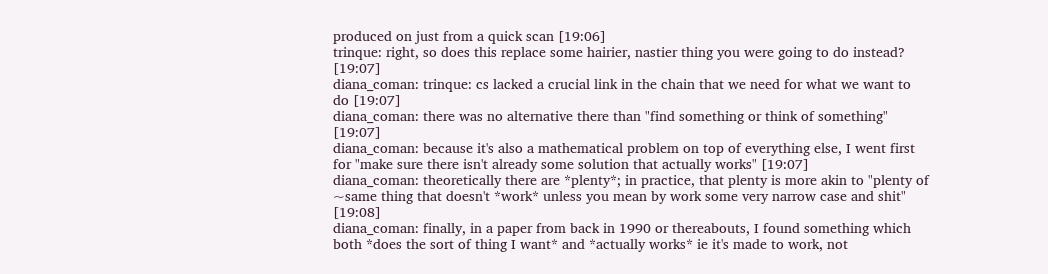produced on just from a quick scan [19:06]
trinque: right, so does this replace some hairier, nastier thing you were going to do instead? [19:07]
diana_coman: trinque: cs lacked a crucial link in the chain that we need for what we want to do [19:07]
diana_coman: there was no alternative there than "find something or think of something" [19:07]
diana_coman: because it's also a mathematical problem on top of everything else, I went first for "make sure there isn't already some solution that actually works" [19:07]
diana_coman: theoretically there are *plenty*; in practice, that plenty is more akin to "plenty of ~same thing that doesn't *work* unless you mean by work some very narrow case and shit" [19:08]
diana_coman: finally, in a paper from back in 1990 or thereabouts, I found something which both *does the sort of thing I want* and *actually works* ie it's made to work, not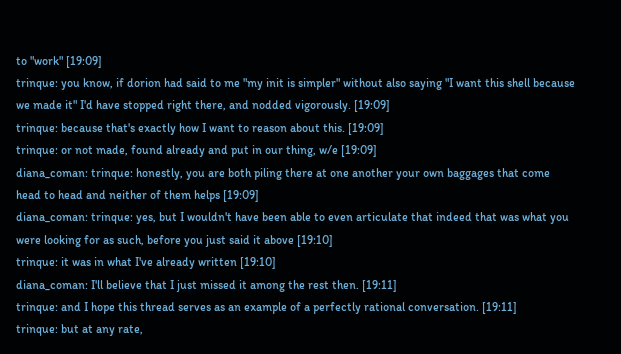to "work" [19:09]
trinque: you know, if dorion had said to me "my init is simpler" without also saying "I want this shell because we made it" I'd have stopped right there, and nodded vigorously. [19:09]
trinque: because that's exactly how I want to reason about this. [19:09]
trinque: or not made, found already and put in our thing, w/e [19:09]
diana_coman: trinque: honestly, you are both piling there at one another your own baggages that come head to head and neither of them helps [19:09]
diana_coman: trinque: yes, but I wouldn't have been able to even articulate that indeed that was what you were looking for as such, before you just said it above [19:10]
trinque: it was in what I've already written [19:10]
diana_coman: I'll believe that I just missed it among the rest then. [19:11]
trinque: and I hope this thread serves as an example of a perfectly rational conversation. [19:11]
trinque: but at any rate,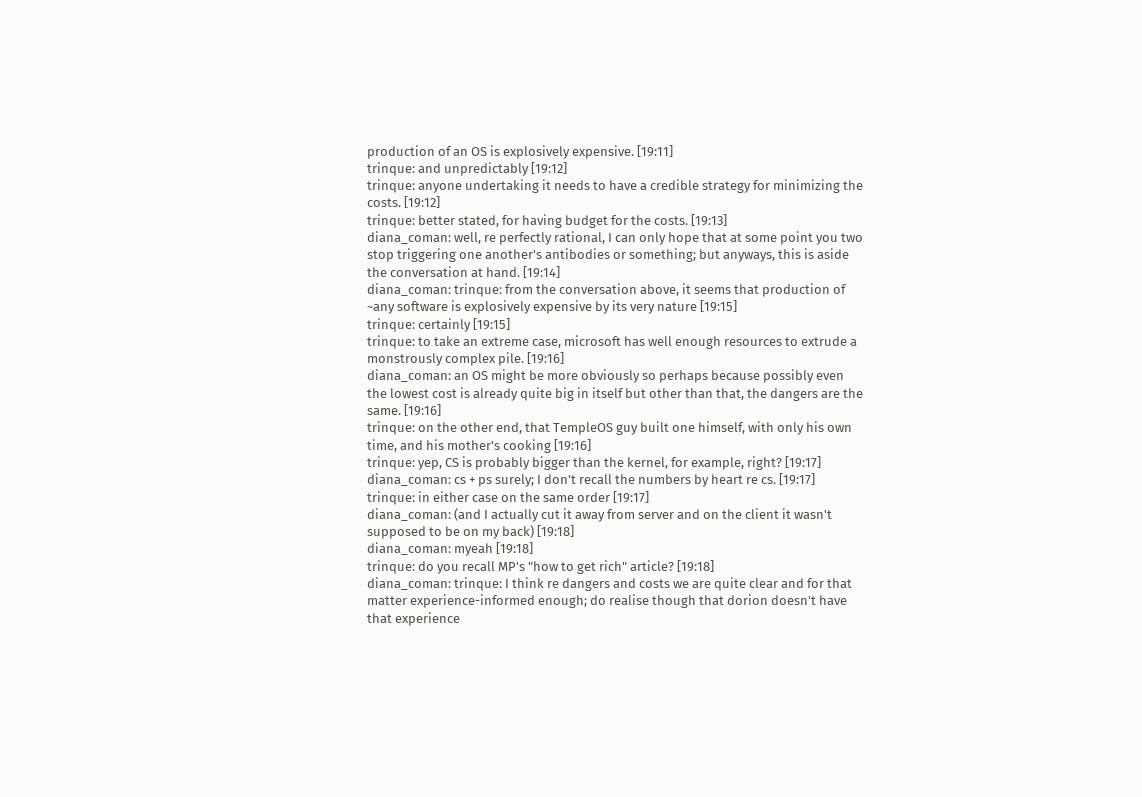production of an OS is explosively expensive. [19:11]
trinque: and unpredictably [19:12]
trinque: anyone undertaking it needs to have a credible strategy for minimizing the costs. [19:12]
trinque: better stated, for having budget for the costs. [19:13]
diana_coman: well, re perfectly rational, I can only hope that at some point you two stop triggering one another's antibodies or something; but anyways, this is aside the conversation at hand. [19:14]
diana_coman: trinque: from the conversation above, it seems that production of ~any software is explosively expensive by its very nature [19:15]
trinque: certainly [19:15]
trinque: to take an extreme case, microsoft has well enough resources to extrude a monstrously complex pile. [19:16]
diana_coman: an OS might be more obviously so perhaps because possibly even the lowest cost is already quite big in itself but other than that, the dangers are the same. [19:16]
trinque: on the other end, that TempleOS guy built one himself, with only his own time, and his mother's cooking [19:16]
trinque: yep, CS is probably bigger than the kernel, for example, right? [19:17]
diana_coman: cs + ps surely; I don't recall the numbers by heart re cs. [19:17]
trinque: in either case on the same order [19:17]
diana_coman: (and I actually cut it away from server and on the client it wasn't supposed to be on my back) [19:18]
diana_coman: myeah [19:18]
trinque: do you recall MP's "how to get rich" article? [19:18]
diana_coman: trinque: I think re dangers and costs we are quite clear and for that matter experience-informed enough; do realise though that dorion doesn't have that experience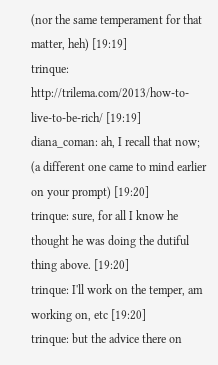(nor the same temperament for that matter, heh) [19:19]
trinque: http://trilema.com/2013/how-to-live-to-be-rich/ [19:19]
diana_coman: ah, I recall that now; (a different one came to mind earlier on your prompt) [19:20]
trinque: sure, for all I know he thought he was doing the dutiful thing above. [19:20]
trinque: I'll work on the temper, am working on, etc [19:20]
trinque: but the advice there on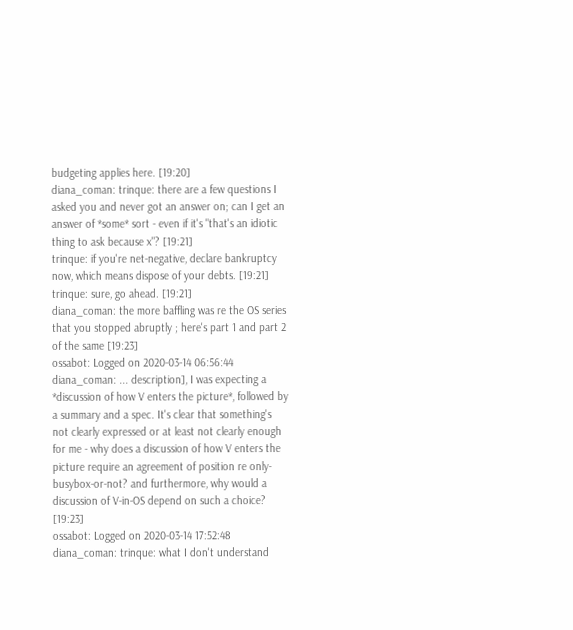budgeting applies here. [19:20]
diana_coman: trinque: there are a few questions I asked you and never got an answer on; can I get an answer of *some* sort - even if it's "that's an idiotic thing to ask because x"? [19:21]
trinque: if you're net-negative, declare bankruptcy now, which means dispose of your debts. [19:21]
trinque: sure, go ahead. [19:21]
diana_coman: the more baffling was re the OS series that you stopped abruptly ; here's part 1 and part 2 of the same [19:23]
ossabot: Logged on 2020-03-14 06:56:44 diana_coman: ... description], I was expecting a *discussion of how V enters the picture*, followed by a summary and a spec. It's clear that something's not clearly expressed or at least not clearly enough for me - why does a discussion of how V enters the picture require an agreement of position re only-busybox-or-not? and furthermore, why would a discussion of V-in-OS depend on such a choice? [19:23]
ossabot: Logged on 2020-03-14 17:52:48 diana_coman: trinque: what I don't understand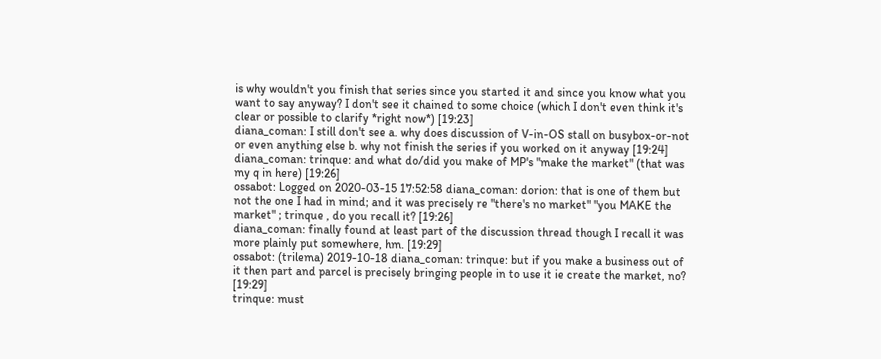is why wouldn't you finish that series since you started it and since you know what you want to say anyway? I don't see it chained to some choice (which I don't even think it's clear or possible to clarify *right now*) [19:23]
diana_coman: I still don't see a. why does discussion of V-in-OS stall on busybox-or-not or even anything else b. why not finish the series if you worked on it anyway [19:24]
diana_coman: trinque: and what do/did you make of MP's "make the market" (that was my q in here) [19:26]
ossabot: Logged on 2020-03-15 17:52:58 diana_coman: dorion: that is one of them but not the one I had in mind; and it was precisely re "there's no market" "you MAKE the market" ; trinque , do you recall it? [19:26]
diana_coman: finally found at least part of the discussion thread though I recall it was more plainly put somewhere, hm. [19:29]
ossabot: (trilema) 2019-10-18 diana_coman: trinque: but if you make a business out of it then part and parcel is precisely bringing people in to use it ie create the market, no? [19:29]
trinque: must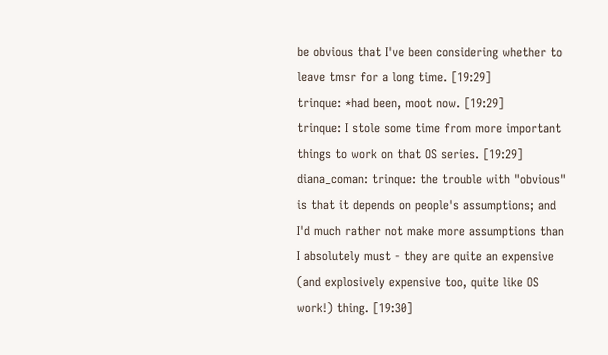be obvious that I've been considering whether to leave tmsr for a long time. [19:29]
trinque: *had been, moot now. [19:29]
trinque: I stole some time from more important things to work on that OS series. [19:29]
diana_coman: trinque: the trouble with "obvious" is that it depends on people's assumptions; and I'd much rather not make more assumptions than I absolutely must - they are quite an expensive (and explosively expensive too, quite like OS work!) thing. [19:30]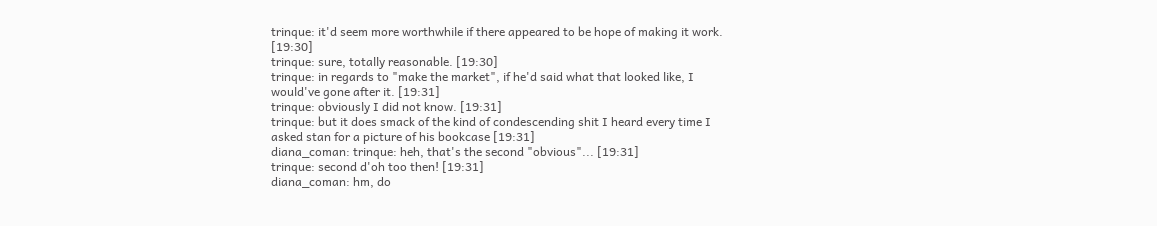trinque: it'd seem more worthwhile if there appeared to be hope of making it work. [19:30]
trinque: sure, totally reasonable. [19:30]
trinque: in regards to "make the market", if he'd said what that looked like, I would've gone after it. [19:31]
trinque: obviously I did not know. [19:31]
trinque: but it does smack of the kind of condescending shit I heard every time I asked stan for a picture of his bookcase [19:31]
diana_coman: trinque: heh, that's the second "obvious"... [19:31]
trinque: second d'oh too then! [19:31]
diana_coman: hm, do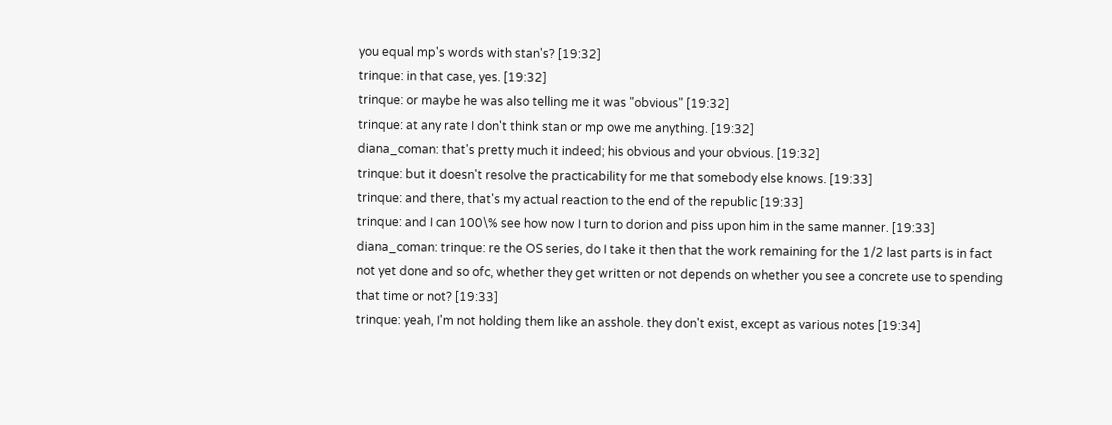you equal mp's words with stan's? [19:32]
trinque: in that case, yes. [19:32]
trinque: or maybe he was also telling me it was "obvious" [19:32]
trinque: at any rate I don't think stan or mp owe me anything. [19:32]
diana_coman: that's pretty much it indeed; his obvious and your obvious. [19:32]
trinque: but it doesn't resolve the practicability for me that somebody else knows. [19:33]
trinque: and there, that's my actual reaction to the end of the republic [19:33]
trinque: and I can 100\% see how now I turn to dorion and piss upon him in the same manner. [19:33]
diana_coman: trinque: re the OS series, do I take it then that the work remaining for the 1/2 last parts is in fact not yet done and so ofc, whether they get written or not depends on whether you see a concrete use to spending that time or not? [19:33]
trinque: yeah, I'm not holding them like an asshole. they don't exist, except as various notes [19:34]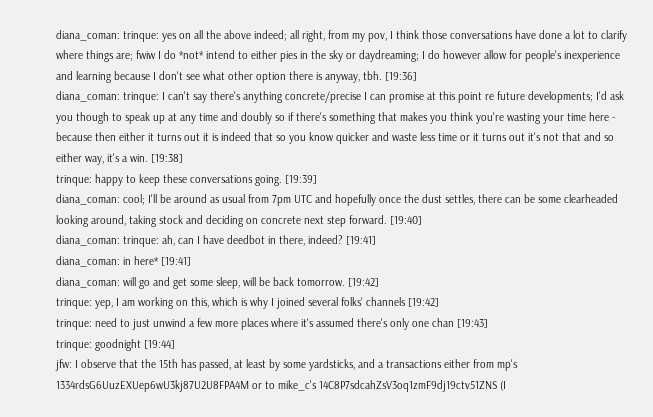diana_coman: trinque: yes on all the above indeed; all right, from my pov, I think those conversations have done a lot to clarify where things are; fwiw I do *not* intend to either pies in the sky or daydreaming; I do however allow for people's inexperience and learning because I don't see what other option there is anyway, tbh. [19:36]
diana_coman: trinque: I can't say there's anything concrete/precise I can promise at this point re future developments; I'd ask you though to speak up at any time and doubly so if there's something that makes you think you're wasting your time here - because then either it turns out it is indeed that so you know quicker and waste less time or it turns out it's not that and so either way, it's a win. [19:38]
trinque: happy to keep these conversations going. [19:39]
diana_coman: cool; I'll be around as usual from 7pm UTC and hopefully once the dust settles, there can be some clearheaded looking around, taking stock and deciding on concrete next step forward. [19:40]
diana_coman: trinque: ah, can I have deedbot in there, indeed? [19:41]
diana_coman: in here* [19:41]
diana_coman: will go and get some sleep, will be back tomorrow. [19:42]
trinque: yep, I am working on this, which is why I joined several folks' channels [19:42]
trinque: need to just unwind a few more places where it's assumed there's only one chan [19:43]
trinque: goodnight [19:44]
jfw: I observe that the 15th has passed, at least by some yardsticks, and a transactions either from mp's 1334rdsG6UuzEXUep6wU3kj87U2U8FPA4M or to mike_c's 14C8P7sdcahZsV3oq1zmF9dj19ctv51ZNS (I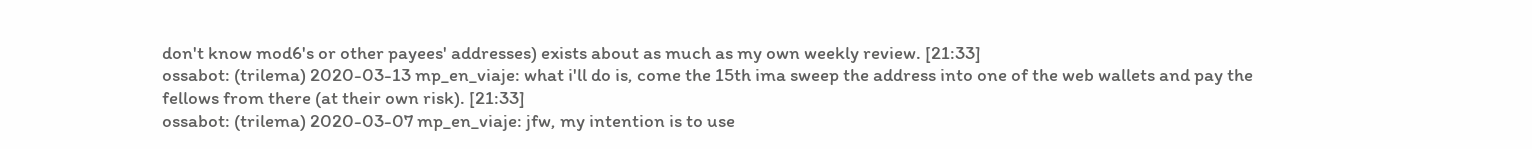don't know mod6's or other payees' addresses) exists about as much as my own weekly review. [21:33]
ossabot: (trilema) 2020-03-13 mp_en_viaje: what i'll do is, come the 15th ima sweep the address into one of the web wallets and pay the fellows from there (at their own risk). [21:33]
ossabot: (trilema) 2020-03-07 mp_en_viaje: jfw, my intention is to use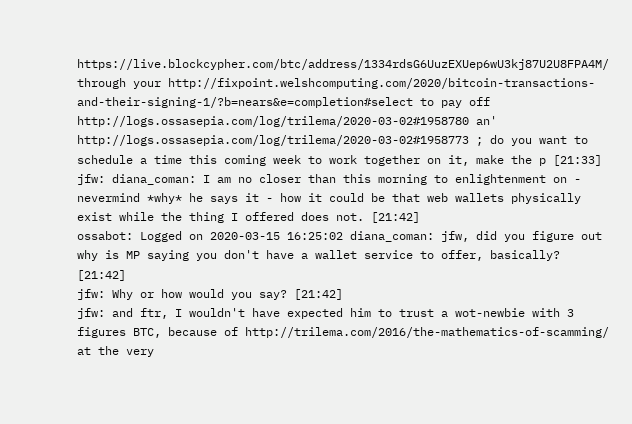https://live.blockcypher.com/btc/address/1334rdsG6UuzEXUep6wU3kj87U2U8FPA4M/ through your http://fixpoint.welshcomputing.com/2020/bitcoin-transactions-and-their-signing-1/?b=nears&e=completion#select to pay off http://logs.ossasepia.com/log/trilema/2020-03-02#1958780 an' http://logs.ossasepia.com/log/trilema/2020-03-02#1958773 ; do you want to schedule a time this coming week to work together on it, make the p [21:33]
jfw: diana_coman: I am no closer than this morning to enlightenment on - nevermind *why* he says it - how it could be that web wallets physically exist while the thing I offered does not. [21:42]
ossabot: Logged on 2020-03-15 16:25:02 diana_coman: jfw, did you figure out why is MP saying you don't have a wallet service to offer, basically? [21:42]
jfw: Why or how would you say? [21:42]
jfw: and ftr, I wouldn't have expected him to trust a wot-newbie with 3 figures BTC, because of http://trilema.com/2016/the-mathematics-of-scamming/ at the very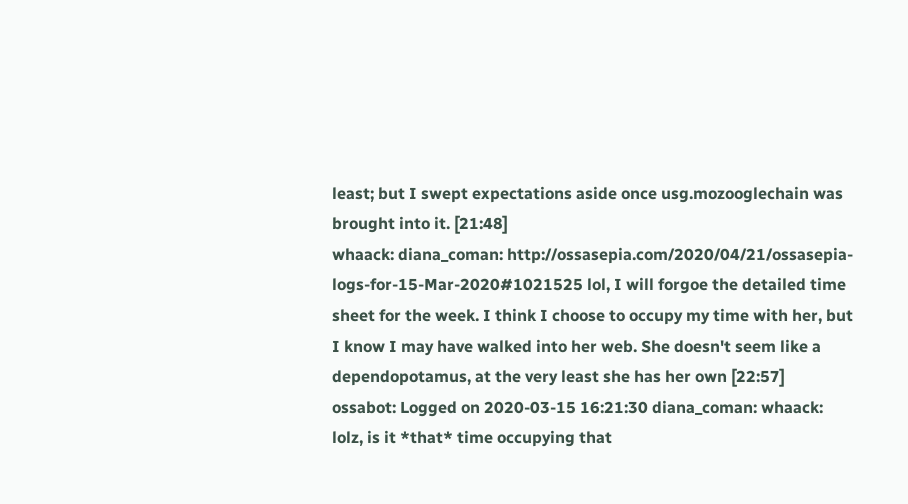least; but I swept expectations aside once usg.mozooglechain was brought into it. [21:48]
whaack: diana_coman: http://ossasepia.com/2020/04/21/ossasepia-logs-for-15-Mar-2020#1021525 lol, I will forgoe the detailed time sheet for the week. I think I choose to occupy my time with her, but I know I may have walked into her web. She doesn't seem like a dependopotamus, at the very least she has her own [22:57]
ossabot: Logged on 2020-03-15 16:21:30 diana_coman: whaack: lolz, is it *that* time occupying that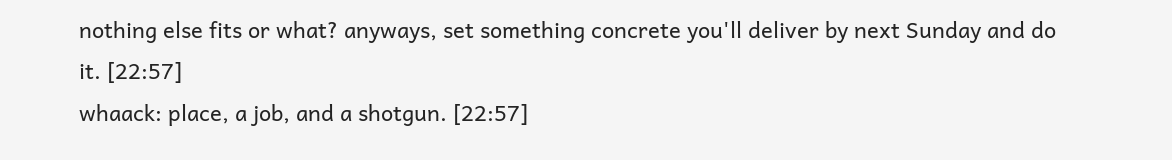nothing else fits or what? anyways, set something concrete you'll deliver by next Sunday and do it. [22:57]
whaack: place, a job, and a shotgun. [22:57]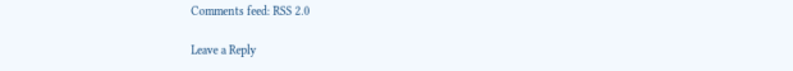Comments feed: RSS 2.0

Leave a Reply